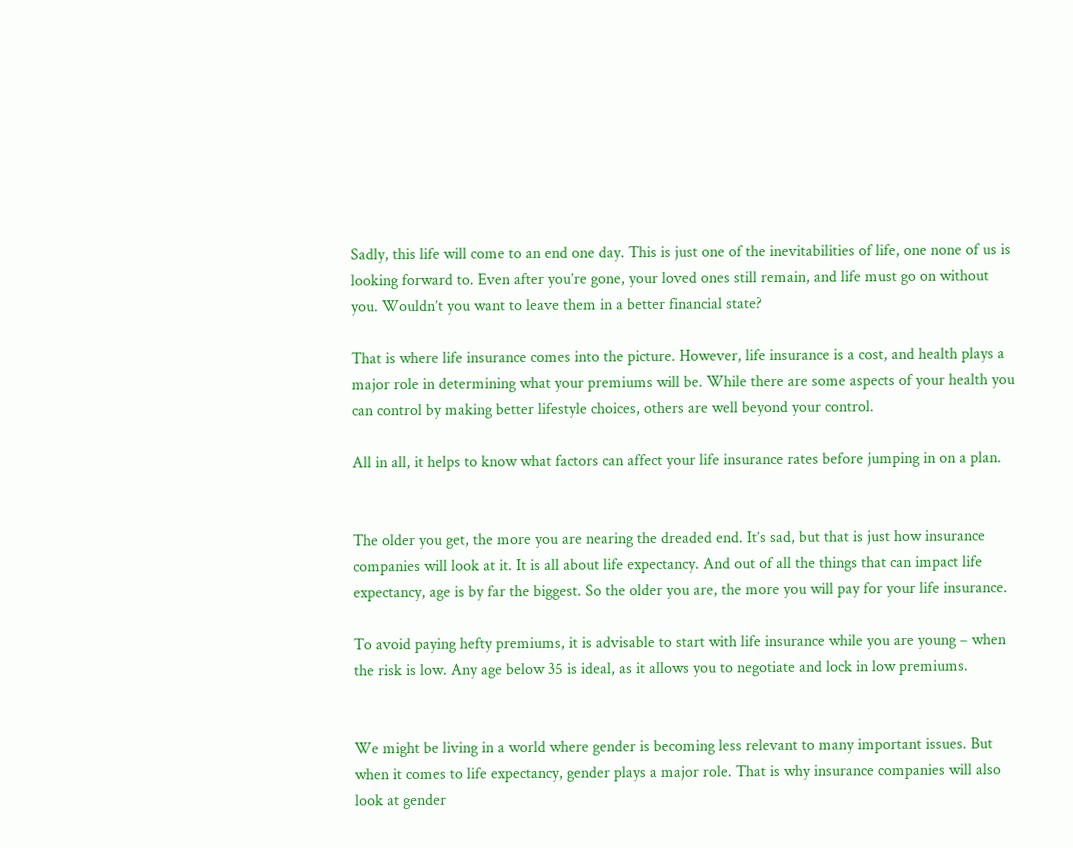Sadly, this life will come to an end one day. This is just one of the inevitabilities of life, one none of us is looking forward to. Even after you’re gone, your loved ones still remain, and life must go on without you. Wouldn’t you want to leave them in a better financial state?

That is where life insurance comes into the picture. However, life insurance is a cost, and health plays a major role in determining what your premiums will be. While there are some aspects of your health you can control by making better lifestyle choices, others are well beyond your control.

All in all, it helps to know what factors can affect your life insurance rates before jumping in on a plan.


The older you get, the more you are nearing the dreaded end. It’s sad, but that is just how insurance companies will look at it. It is all about life expectancy. And out of all the things that can impact life expectancy, age is by far the biggest. So the older you are, the more you will pay for your life insurance.

To avoid paying hefty premiums, it is advisable to start with life insurance while you are young – when the risk is low. Any age below 35 is ideal, as it allows you to negotiate and lock in low premiums.


We might be living in a world where gender is becoming less relevant to many important issues. But when it comes to life expectancy, gender plays a major role. That is why insurance companies will also look at gender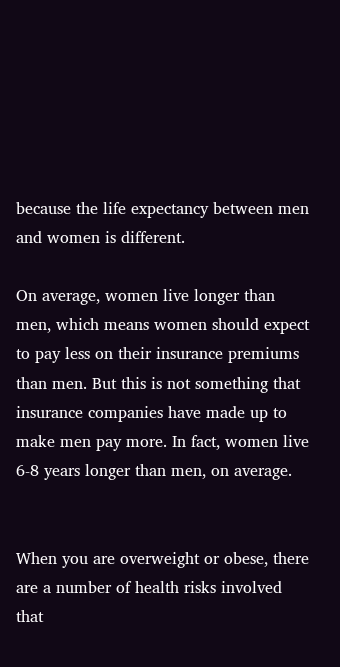because the life expectancy between men and women is different.

On average, women live longer than men, which means women should expect to pay less on their insurance premiums than men. But this is not something that insurance companies have made up to make men pay more. In fact, women live 6-8 years longer than men, on average.


When you are overweight or obese, there are a number of health risks involved that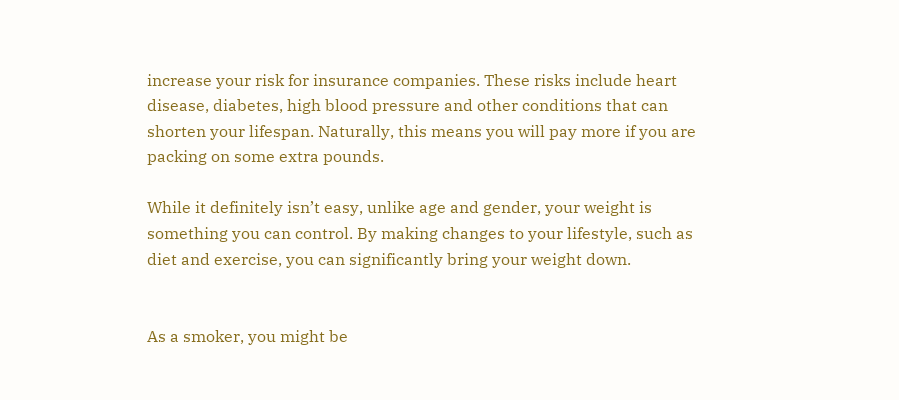increase your risk for insurance companies. These risks include heart disease, diabetes, high blood pressure and other conditions that can shorten your lifespan. Naturally, this means you will pay more if you are packing on some extra pounds.

While it definitely isn’t easy, unlike age and gender, your weight is something you can control. By making changes to your lifestyle, such as diet and exercise, you can significantly bring your weight down.


As a smoker, you might be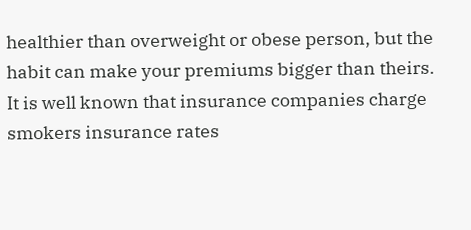healthier than overweight or obese person, but the habit can make your premiums bigger than theirs. It is well known that insurance companies charge smokers insurance rates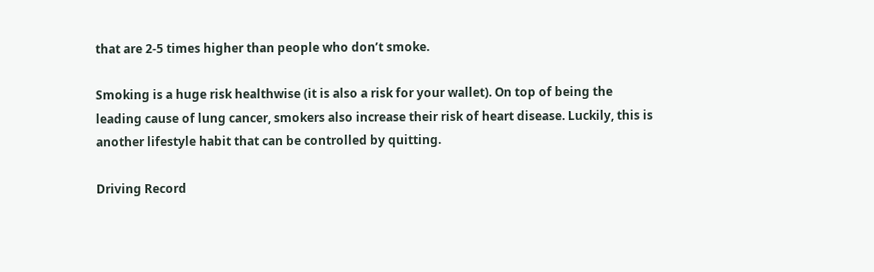that are 2-5 times higher than people who don’t smoke.

Smoking is a huge risk healthwise (it is also a risk for your wallet). On top of being the leading cause of lung cancer, smokers also increase their risk of heart disease. Luckily, this is another lifestyle habit that can be controlled by quitting.

Driving Record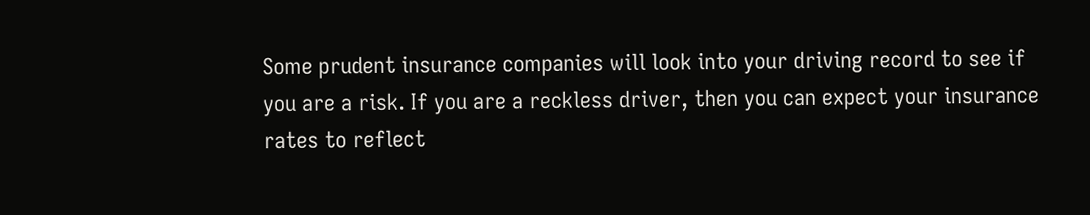Some prudent insurance companies will look into your driving record to see if you are a risk. If you are a reckless driver, then you can expect your insurance rates to reflect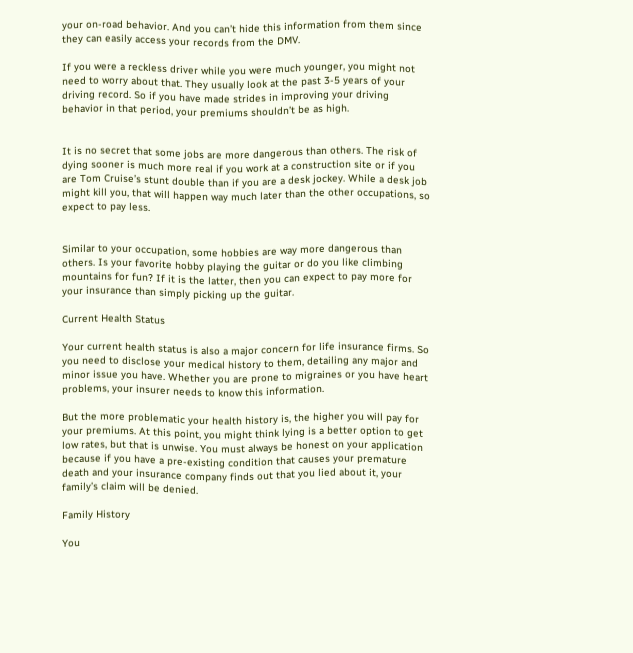your on-road behavior. And you can’t hide this information from them since they can easily access your records from the DMV.

If you were a reckless driver while you were much younger, you might not need to worry about that. They usually look at the past 3-5 years of your driving record. So if you have made strides in improving your driving behavior in that period, your premiums shouldn’t be as high.


It is no secret that some jobs are more dangerous than others. The risk of dying sooner is much more real if you work at a construction site or if you are Tom Cruise’s stunt double than if you are a desk jockey. While a desk job might kill you, that will happen way much later than the other occupations, so expect to pay less.


Similar to your occupation, some hobbies are way more dangerous than others. Is your favorite hobby playing the guitar or do you like climbing mountains for fun? If it is the latter, then you can expect to pay more for your insurance than simply picking up the guitar.

Current Health Status

Your current health status is also a major concern for life insurance firms. So you need to disclose your medical history to them, detailing any major and minor issue you have. Whether you are prone to migraines or you have heart problems, your insurer needs to know this information.

But the more problematic your health history is, the higher you will pay for your premiums. At this point, you might think lying is a better option to get low rates, but that is unwise. You must always be honest on your application because if you have a pre-existing condition that causes your premature death and your insurance company finds out that you lied about it, your family’s claim will be denied.

Family History

You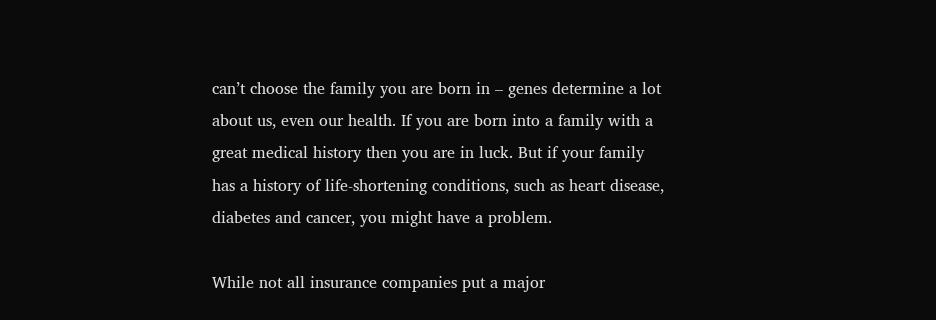can’t choose the family you are born in – genes determine a lot about us, even our health. If you are born into a family with a great medical history then you are in luck. But if your family has a history of life-shortening conditions, such as heart disease, diabetes and cancer, you might have a problem.

While not all insurance companies put a major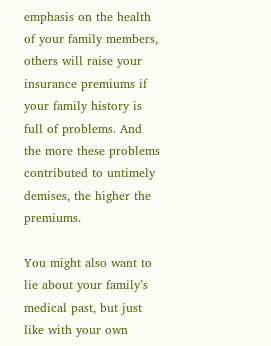emphasis on the health of your family members, others will raise your insurance premiums if your family history is full of problems. And the more these problems contributed to untimely demises, the higher the premiums.

You might also want to lie about your family’s medical past, but just like with your own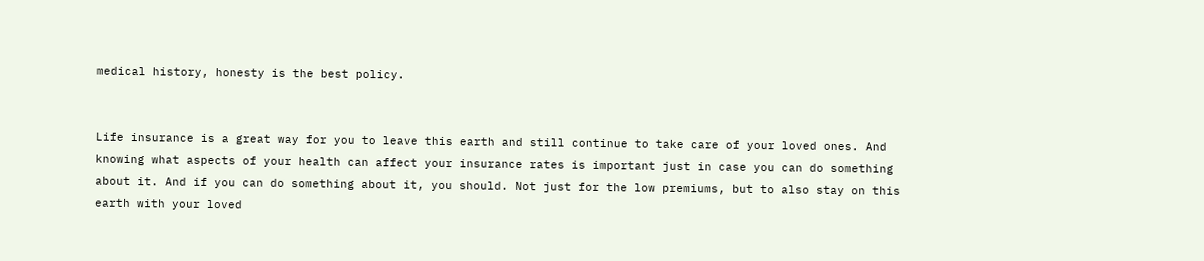medical history, honesty is the best policy.


Life insurance is a great way for you to leave this earth and still continue to take care of your loved ones. And knowing what aspects of your health can affect your insurance rates is important just in case you can do something about it. And if you can do something about it, you should. Not just for the low premiums, but to also stay on this earth with your loved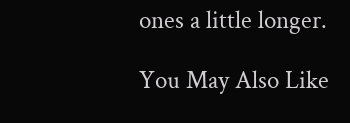ones a little longer.

You May Also Like